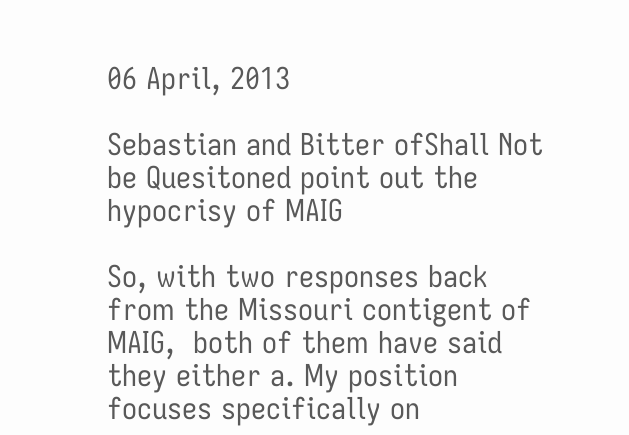06 April, 2013

Sebastian and Bitter ofShall Not be Quesitoned point out the hypocrisy of MAIG

So, with two responses back from the Missouri contigent of MAIG,  both of them have said they either a. My position focuses specifically on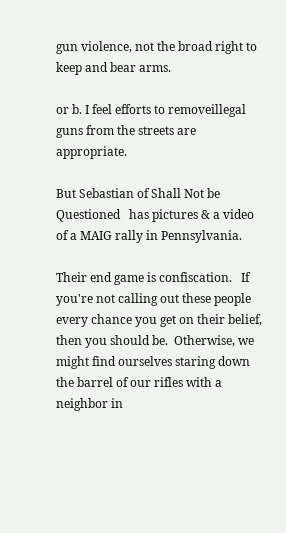gun violence, not the broad right to keep and bear arms.

or b. I feel efforts to removeillegal guns from the streets are appropriate.

But Sebastian of Shall Not be Questioned   has pictures & a video of a MAIG rally in Pennsylvania.

Their end game is confiscation.   If you're not calling out these people every chance you get on their belief, then you should be.  Otherwise, we might find ourselves staring down the barrel of our rifles with a neighbor in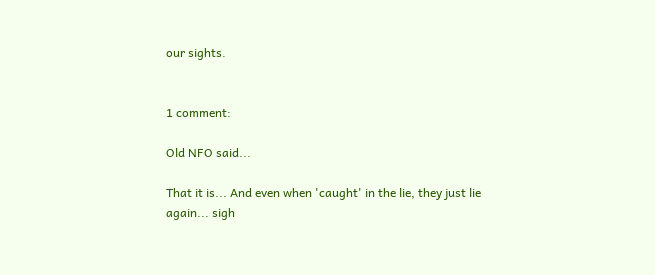our sights.


1 comment:

Old NFO said...

That it is... And even when 'caught' in the lie, they just lie again... sigh